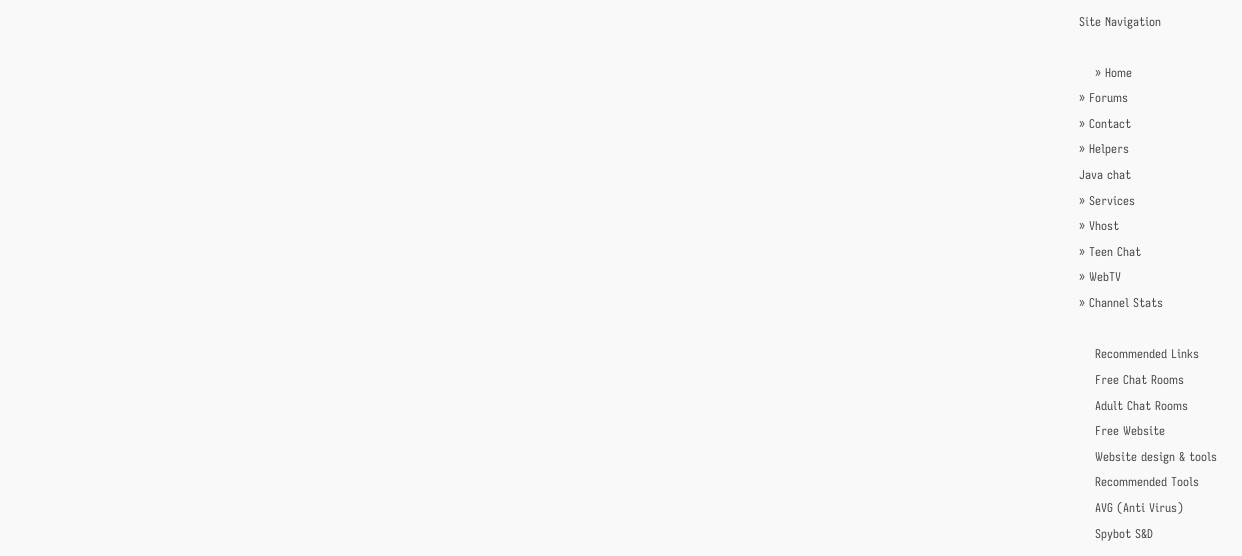Site Navigation

    » Home
» Forums
» Contact
» Helpers
Java chat
» Services
» Vhost
» Teen Chat
» WebTV
» Channel Stats

    Recommended Links
    Free Chat Rooms
    Adult Chat Rooms
    Free Website
    Website design & tools
    Recommended Tools
    AVG (Anti Virus)
    Spybot S&D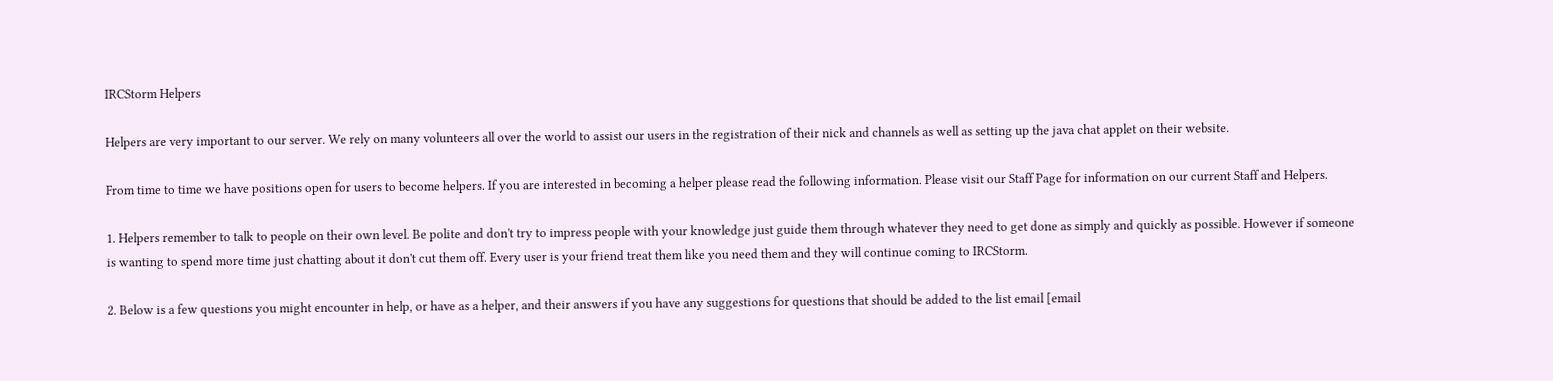IRCStorm Helpers

Helpers are very important to our server. We rely on many volunteers all over the world to assist our users in the registration of their nick and channels as well as setting up the java chat applet on their website.

From time to time we have positions open for users to become helpers. If you are interested in becoming a helper please read the following information. Please visit our Staff Page for information on our current Staff and Helpers.

1. Helpers remember to talk to people on their own level. Be polite and don't try to impress people with your knowledge just guide them through whatever they need to get done as simply and quickly as possible. However if someone is wanting to spend more time just chatting about it don't cut them off. Every user is your friend treat them like you need them and they will continue coming to IRCStorm.

2. Below is a few questions you might encounter in help, or have as a helper, and their answers if you have any suggestions for questions that should be added to the list email [email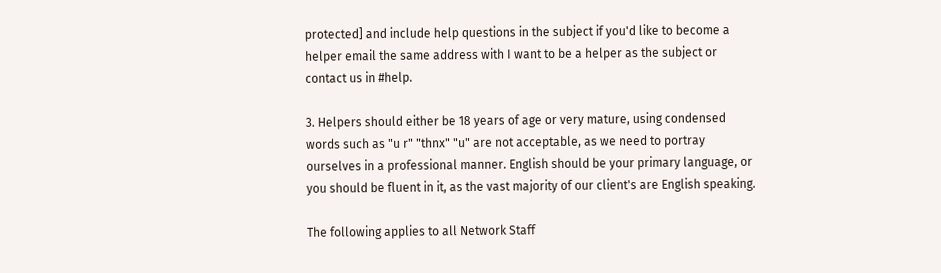protected] and include help questions in the subject if you'd like to become a helper email the same address with I want to be a helper as the subject or contact us in #help.

3. Helpers should either be 18 years of age or very mature, using condensed words such as "u r" "thnx" "u" are not acceptable, as we need to portray ourselves in a professional manner. English should be your primary language, or you should be fluent in it, as the vast majority of our client's are English speaking.

The following applies to all Network Staff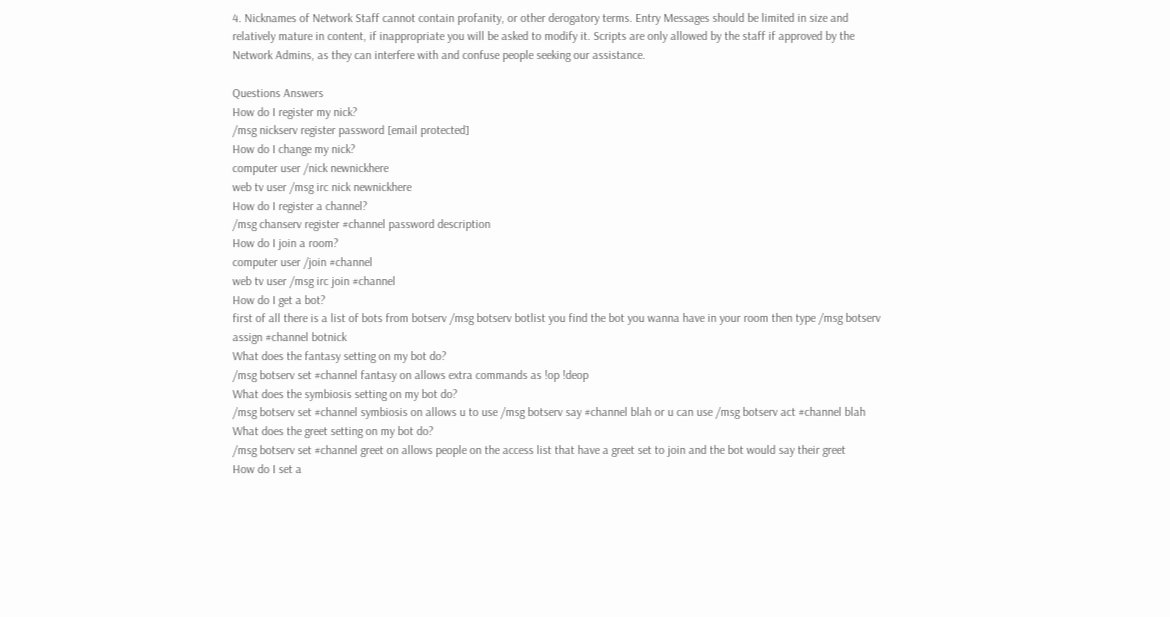4. Nicknames of Network Staff cannot contain profanity, or other derogatory terms. Entry Messages should be limited in size and relatively mature in content, if inappropriate you will be asked to modify it. Scripts are only allowed by the staff if approved by the Network Admins, as they can interfere with and confuse people seeking our assistance.

Questions Answers
How do I register my nick?
/msg nickserv register password [email protected]
How do I change my nick?
computer user /nick newnickhere
web tv user /msg irc nick newnickhere
How do I register a channel?
/msg chanserv register #channel password description
How do I join a room?
computer user /join #channel
web tv user /msg irc join #channel
How do I get a bot?
first of all there is a list of bots from botserv /msg botserv botlist you find the bot you wanna have in your room then type /msg botserv assign #channel botnick
What does the fantasy setting on my bot do?
/msg botserv set #channel fantasy on allows extra commands as !op !deop
What does the symbiosis setting on my bot do?
/msg botserv set #channel symbiosis on allows u to use /msg botserv say #channel blah or u can use /msg botserv act #channel blah
What does the greet setting on my bot do?
/msg botserv set #channel greet on allows people on the access list that have a greet set to join and the bot would say their greet
How do I set a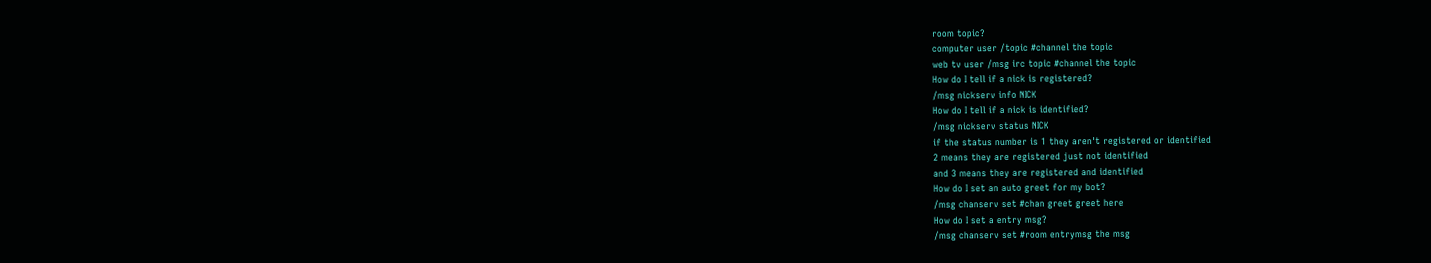room topic?
computer user /topic #channel the topic
web tv user /msg irc topic #channel the topic
How do I tell if a nick is registered?
/msg nickserv info NICK
How do I tell if a nick is identified?
/msg nickserv status NICK
if the status number is 1 they aren't registered or identified
2 means they are registered just not identified
and 3 means they are registered and identified
How do I set an auto greet for my bot?
/msg chanserv set #chan greet greet here
How do I set a entry msg?
/msg chanserv set #room entrymsg the msg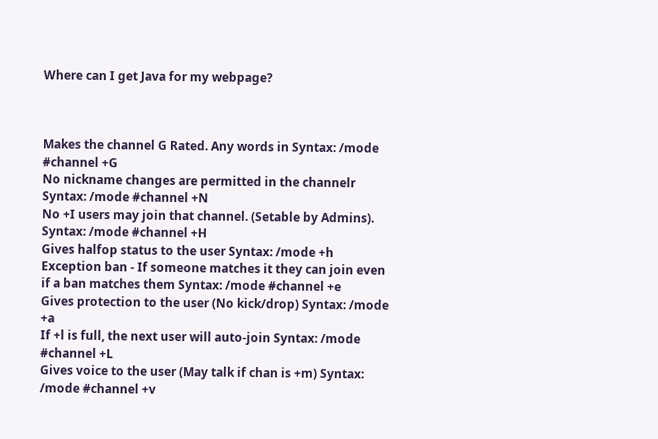Where can I get Java for my webpage?



Makes the channel G Rated. Any words in Syntax: /mode #channel +G
No nickname changes are permitted in the channelr Syntax: /mode #channel +N
No +I users may join that channel. (Setable by Admins). Syntax: /mode #channel +H
Gives halfop status to the user Syntax: /mode +h
Exception ban - If someone matches it they can join even if a ban matches them Syntax: /mode #channel +e
Gives protection to the user (No kick/drop) Syntax: /mode +a
If +l is full, the next user will auto-join Syntax: /mode #channel +L
Gives voice to the user (May talk if chan is +m) Syntax: /mode #channel +v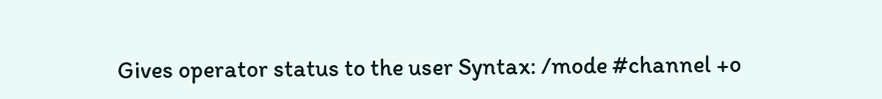Gives operator status to the user Syntax: /mode #channel +o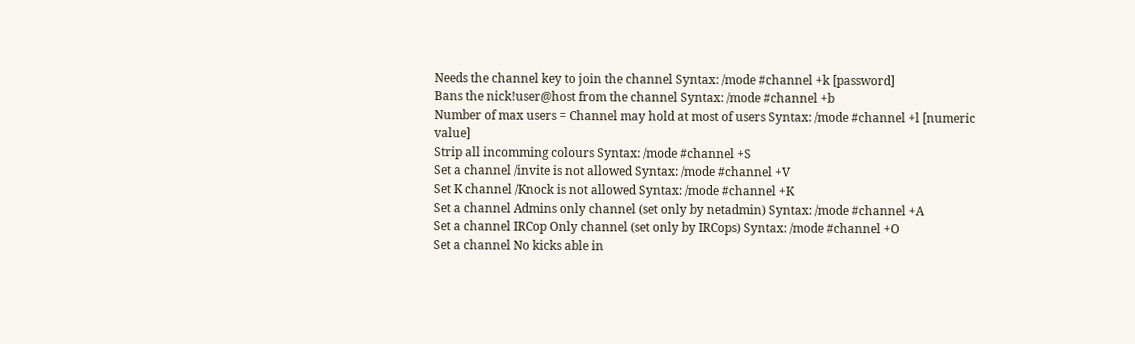Needs the channel key to join the channel Syntax: /mode #channel +k [password]
Bans the nick!user@host from the channel Syntax: /mode #channel +b
Number of max users = Channel may hold at most of users Syntax: /mode #channel +l [numeric value]
Strip all incomming colours Syntax: /mode #channel +S
Set a channel /invite is not allowed Syntax: /mode #channel +V
Set K channel /Knock is not allowed Syntax: /mode #channel +K
Set a channel Admins only channel (set only by netadmin) Syntax: /mode #channel +A
Set a channel IRCop Only channel (set only by IRCops) Syntax: /mode #channel +O
Set a channel No kicks able in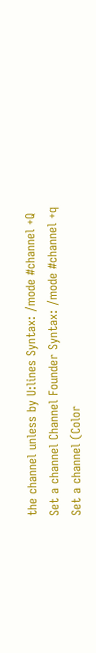the channel unless by U:lines Syntax: /mode #channel +Q
Set a channel Channel Founder Syntax: /mode #channel +q
Set a channel (Color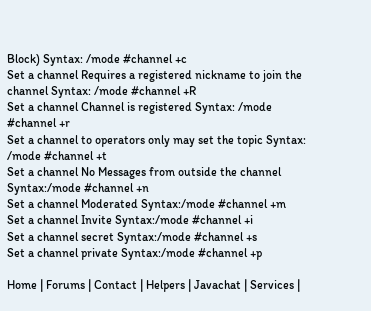Block) Syntax: /mode #channel +c
Set a channel Requires a registered nickname to join the channel Syntax: /mode #channel +R
Set a channel Channel is registered Syntax: /mode #channel +r
Set a channel to operators only may set the topic Syntax: /mode #channel +t
Set a channel No Messages from outside the channel Syntax:/mode #channel +n
Set a channel Moderated Syntax:/mode #channel +m
Set a channel Invite Syntax:/mode #channel +i
Set a channel secret Syntax:/mode #channel +s
Set a channel private Syntax:/mode #channel +p

Home | Forums | Contact | Helpers | Javachat | Services |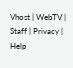Vhost | WebTV | Staff | Privacy | Help